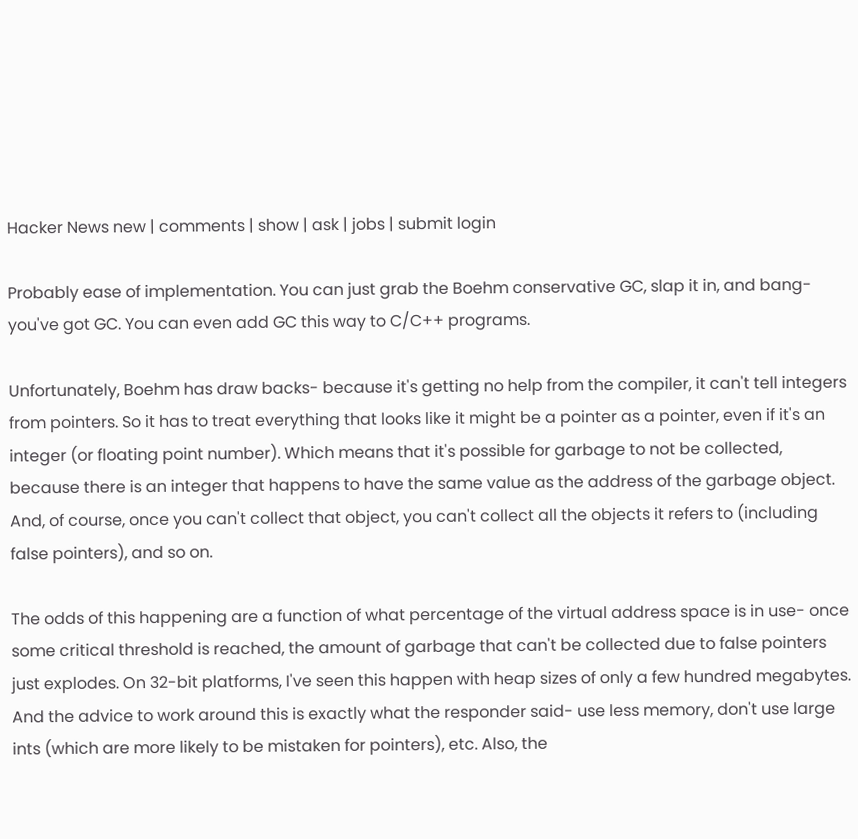Hacker News new | comments | show | ask | jobs | submit login

Probably ease of implementation. You can just grab the Boehm conservative GC, slap it in, and bang- you've got GC. You can even add GC this way to C/C++ programs.

Unfortunately, Boehm has draw backs- because it's getting no help from the compiler, it can't tell integers from pointers. So it has to treat everything that looks like it might be a pointer as a pointer, even if it's an integer (or floating point number). Which means that it's possible for garbage to not be collected, because there is an integer that happens to have the same value as the address of the garbage object. And, of course, once you can't collect that object, you can't collect all the objects it refers to (including false pointers), and so on.

The odds of this happening are a function of what percentage of the virtual address space is in use- once some critical threshold is reached, the amount of garbage that can't be collected due to false pointers just explodes. On 32-bit platforms, I've seen this happen with heap sizes of only a few hundred megabytes. And the advice to work around this is exactly what the responder said- use less memory, don't use large ints (which are more likely to be mistaken for pointers), etc. Also, the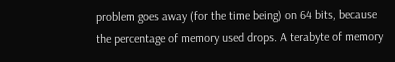problem goes away (for the time being) on 64 bits, because the percentage of memory used drops. A terabyte of memory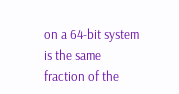on a 64-bit system is the same fraction of the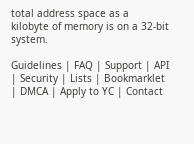total address space as a kilobyte of memory is on a 32-bit system.

Guidelines | FAQ | Support | API | Security | Lists | Bookmarklet | DMCA | Apply to YC | Contact